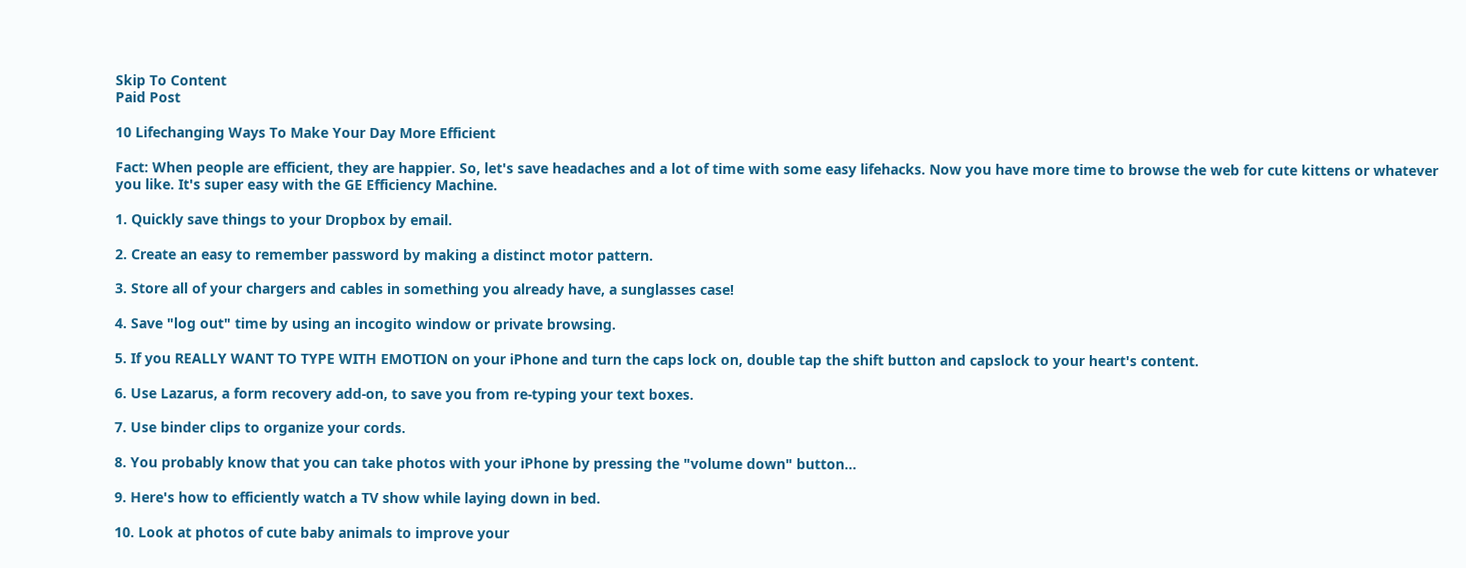Skip To Content
Paid Post

10 Lifechanging Ways To Make Your Day More Efficient

Fact: When people are efficient, they are happier. So, let's save headaches and a lot of time with some easy lifehacks. Now you have more time to browse the web for cute kittens or whatever you like. It's super easy with the GE Efficiency Machine.

1. Quickly save things to your Dropbox by email.

2. Create an easy to remember password by making a distinct motor pattern.

3. Store all of your chargers and cables in something you already have, a sunglasses case!

4. Save "log out" time by using an incogito window or private browsing.

5. If you REALLY WANT TO TYPE WITH EMOTION on your iPhone and turn the caps lock on, double tap the shift button and capslock to your heart's content.

6. Use Lazarus, a form recovery add-on, to save you from re-typing your text boxes.

7. Use binder clips to organize your cords.

8. You probably know that you can take photos with your iPhone by pressing the "volume down" button...

9. Here's how to efficiently watch a TV show while laying down in bed.

10. Look at photos of cute baby animals to improve your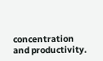concentration and productivity.